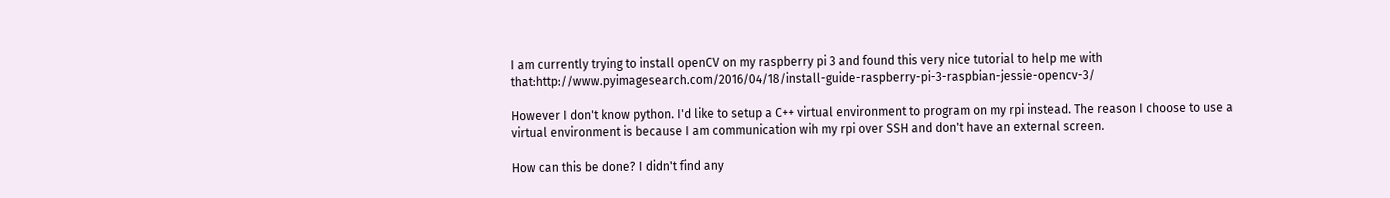I am currently trying to install openCV on my raspberry pi 3 and found this very nice tutorial to help me with that:http://www.pyimagesearch.com/2016/04/18/install-guide-raspberry-pi-3-raspbian-jessie-opencv-3/

However I don't know python. I'd like to setup a C++ virtual environment to program on my rpi instead. The reason I choose to use a virtual environment is because I am communication wih my rpi over SSH and don't have an external screen.

How can this be done? I didn't find any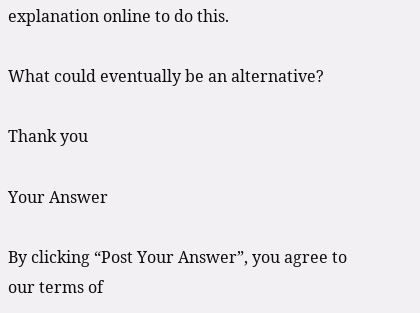explanation online to do this.

What could eventually be an alternative?

Thank you

Your Answer

By clicking “Post Your Answer”, you agree to our terms of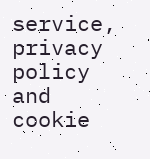service, privacy policy and cookie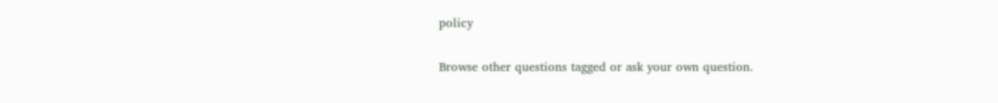policy

Browse other questions tagged or ask your own question.